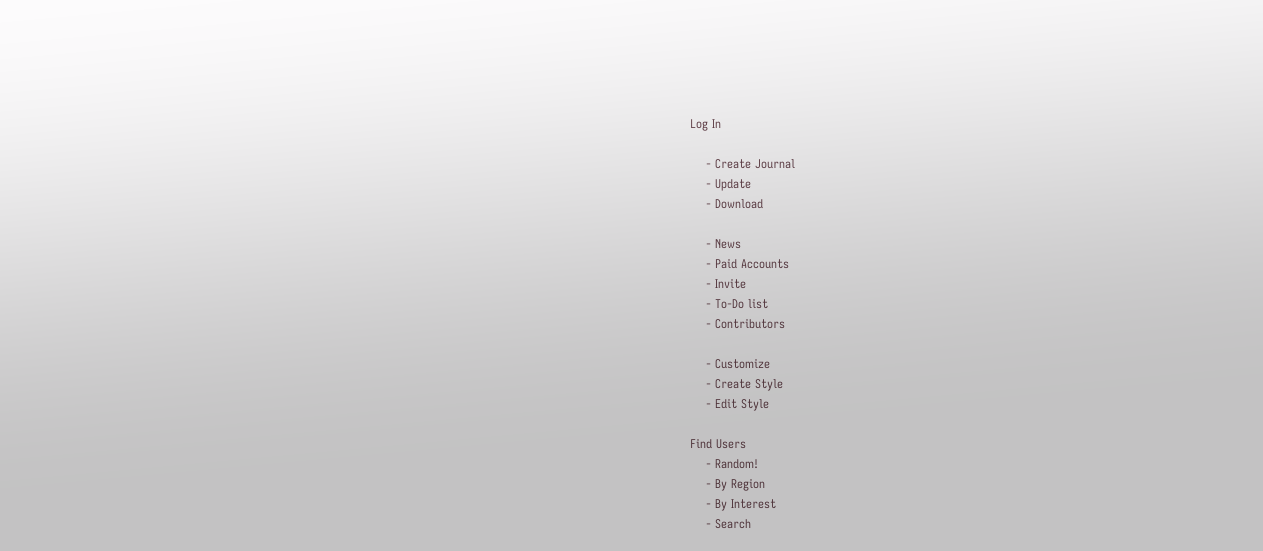Log In

    - Create Journal
    - Update
    - Download

    - News
    - Paid Accounts
    - Invite
    - To-Do list
    - Contributors

    - Customize
    - Create Style
    - Edit Style

Find Users
    - Random!
    - By Region
    - By Interest
    - Search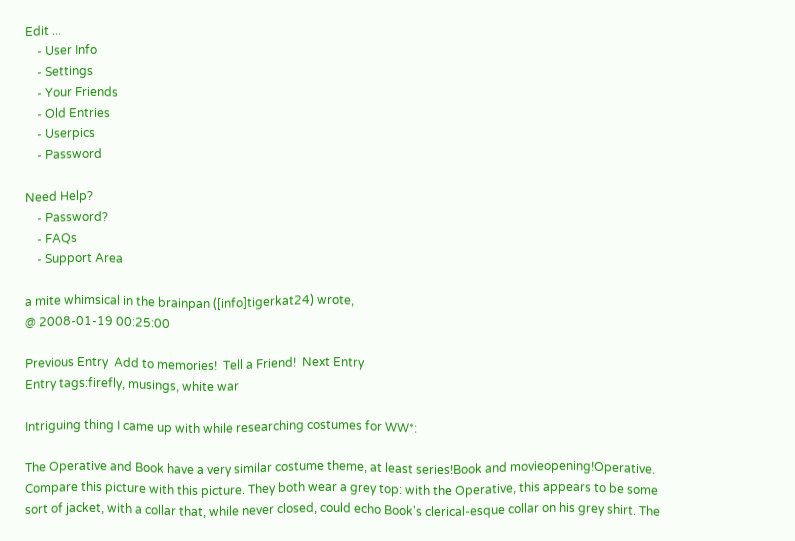Edit ...
    - User Info
    - Settings
    - Your Friends
    - Old Entries
    - Userpics
    - Password

Need Help?
    - Password?
    - FAQs
    - Support Area

a mite whimsical in the brainpan ([info]tigerkat24) wrote,
@ 2008-01-19 00:25:00

Previous Entry  Add to memories!  Tell a Friend!  Next Entry
Entry tags:firefly, musings, white war

Intriguing thing I came up with while researching costumes for WW*:

The Operative and Book have a very similar costume theme, at least series!Book and movieopening!Operative. Compare this picture with this picture. They both wear a grey top: with the Operative, this appears to be some sort of jacket, with a collar that, while never closed, could echo Book's clerical-esque collar on his grey shirt. The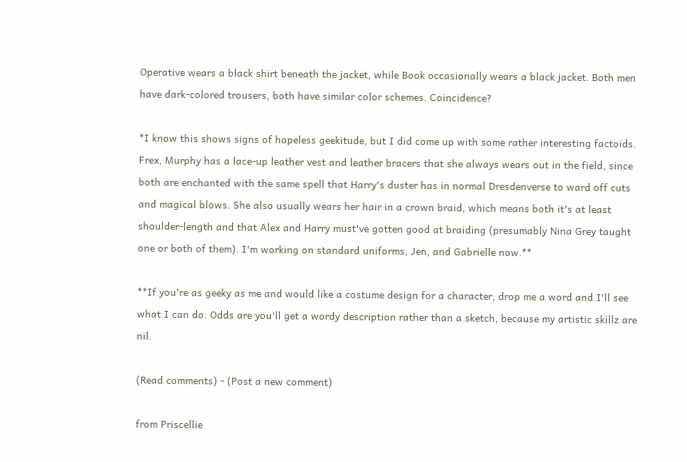Operative wears a black shirt beneath the jacket, while Book occasionally wears a black jacket. Both men have dark-colored trousers, both have similar color schemes. Coincidence?

*I know this shows signs of hopeless geekitude, but I did come up with some rather interesting factoids. Frex, Murphy has a lace-up leather vest and leather bracers that she always wears out in the field, since both are enchanted with the same spell that Harry's duster has in normal Dresdenverse to ward off cuts and magical blows. She also usually wears her hair in a crown braid, which means both it's at least shoulder-length and that Alex and Harry must've gotten good at braiding (presumably Nina Grey taught one or both of them). I'm working on standard uniforms, Jen, and Gabrielle now.**

**If you're as geeky as me and would like a costume design for a character, drop me a word and I'll see what I can do. Odds are you'll get a wordy description rather than a sketch, because my artistic skillz are nil.

(Read comments) - (Post a new comment)

from Priscellie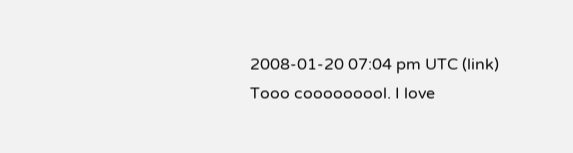2008-01-20 07:04 pm UTC (link)
Tooo cooooooool. I love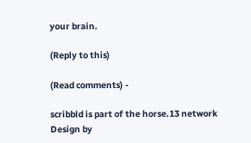your brain.

(Reply to this)

(Read comments) -

scribbld is part of the horse.13 network
Design by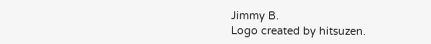Jimmy B.
Logo created by hitsuzen.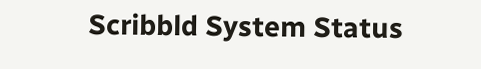Scribbld System Status